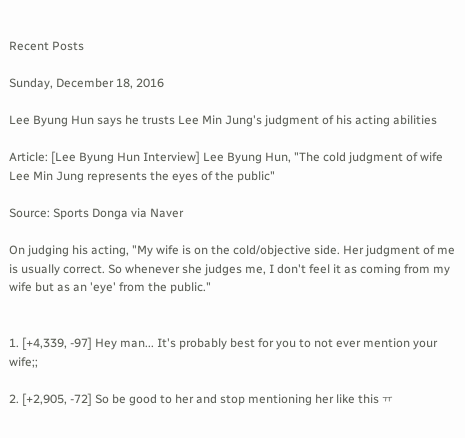Recent Posts

Sunday, December 18, 2016

Lee Byung Hun says he trusts Lee Min Jung's judgment of his acting abilities

Article: [Lee Byung Hun Interview] Lee Byung Hun, "The cold judgment of wife Lee Min Jung represents the eyes of the public"

Source: Sports Donga via Naver

On judging his acting, "My wife is on the cold/objective side. Her judgment of me is usually correct. So whenever she judges me, I don't feel it as coming from my wife but as an 'eye' from the public."


1. [+4,339, -97] Hey man... It's probably best for you to not ever mention your wife;;

2. [+2,905, -72] So be good to her and stop mentioning her like this ㅠ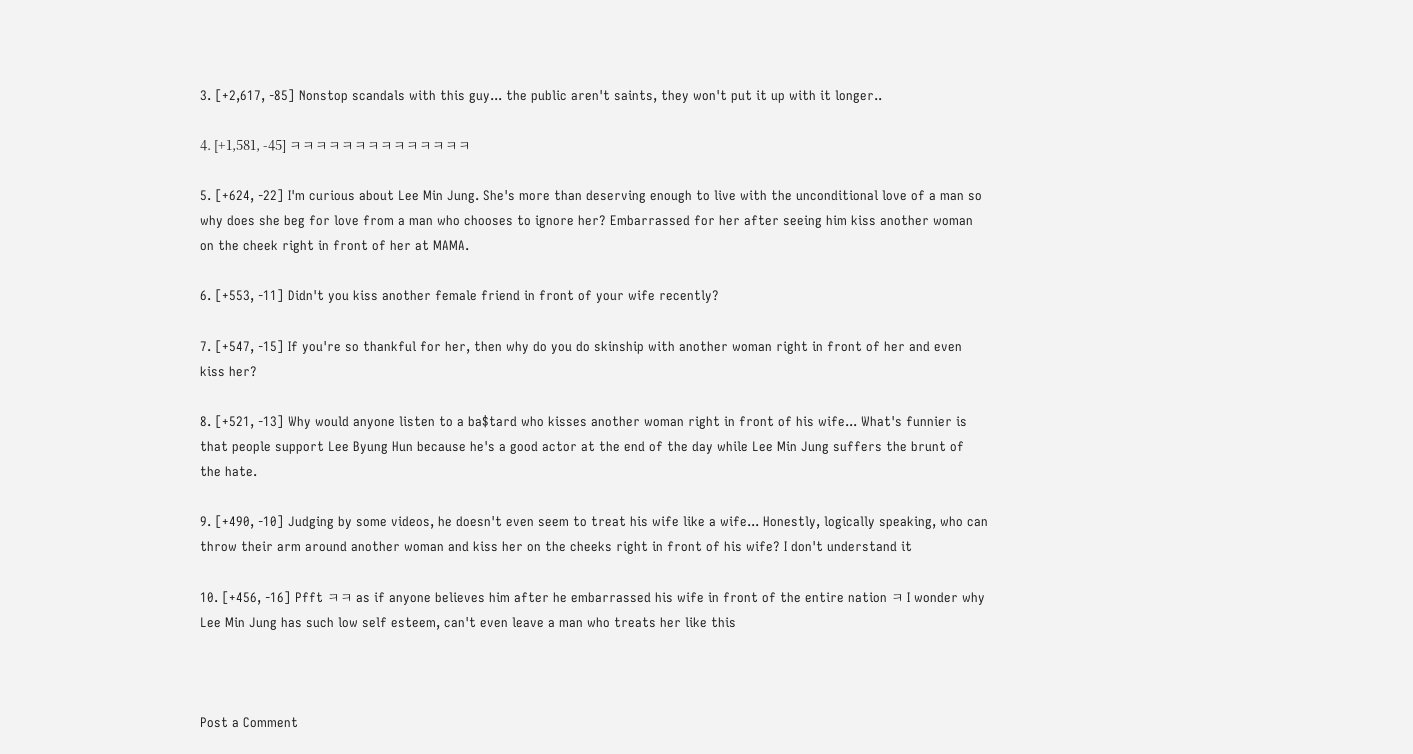3. [+2,617, -85] Nonstop scandals with this guy... the public aren't saints, they won't put it up with it longer..

4. [+1,581, -45] ㅋㅋㅋㅋㅋㅋㅋㅋㅋㅋㅋㅋㅋㅋ

5. [+624, -22] I'm curious about Lee Min Jung. She's more than deserving enough to live with the unconditional love of a man so why does she beg for love from a man who chooses to ignore her? Embarrassed for her after seeing him kiss another woman on the cheek right in front of her at MAMA.

6. [+553, -11] Didn't you kiss another female friend in front of your wife recently?

7. [+547, -15] If you're so thankful for her, then why do you do skinship with another woman right in front of her and even kiss her?

8. [+521, -13] Why would anyone listen to a ba$tard who kisses another woman right in front of his wife... What's funnier is that people support Lee Byung Hun because he's a good actor at the end of the day while Lee Min Jung suffers the brunt of the hate.

9. [+490, -10] Judging by some videos, he doesn't even seem to treat his wife like a wife... Honestly, logically speaking, who can throw their arm around another woman and kiss her on the cheeks right in front of his wife? I don't understand it

10. [+456, -16] Pfft ㅋㅋ as if anyone believes him after he embarrassed his wife in front of the entire nation ㅋ I wonder why Lee Min Jung has such low self esteem, can't even leave a man who treats her like this



Post a Comment